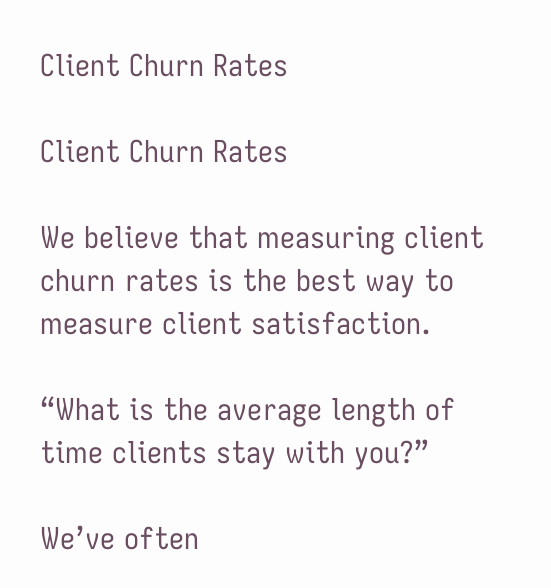Client Churn Rates

Client Churn Rates

We believe that measuring client churn rates is the best way to measure client satisfaction.

“What is the average length of time clients stay with you?”

We’ve often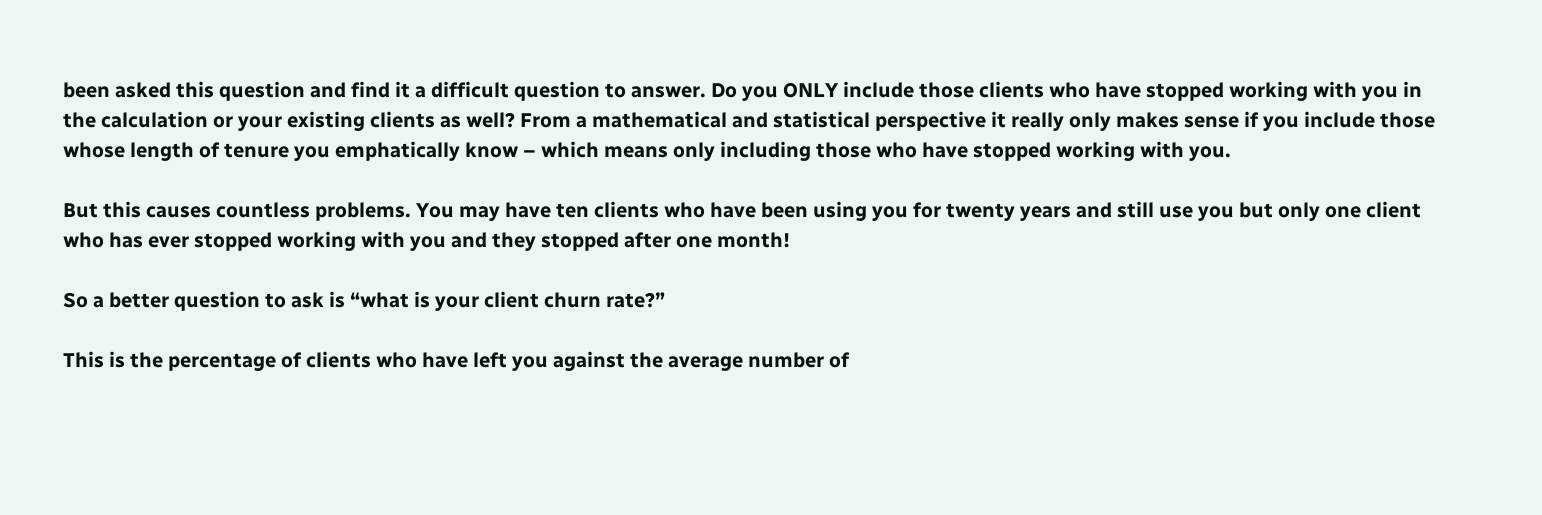been asked this question and find it a difficult question to answer. Do you ONLY include those clients who have stopped working with you in the calculation or your existing clients as well? From a mathematical and statistical perspective it really only makes sense if you include those whose length of tenure you emphatically know – which means only including those who have stopped working with you.

But this causes countless problems. You may have ten clients who have been using you for twenty years and still use you but only one client who has ever stopped working with you and they stopped after one month!

So a better question to ask is “what is your client churn rate?”

This is the percentage of clients who have left you against the average number of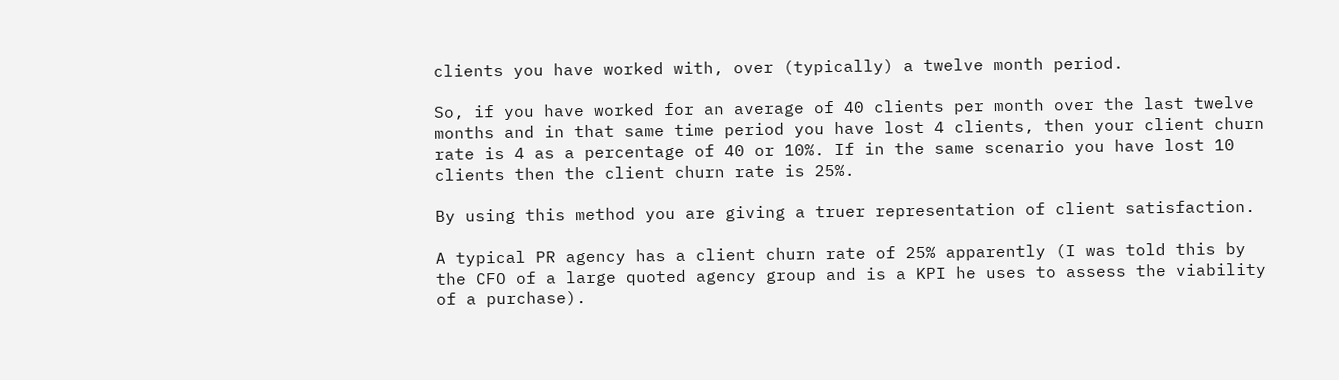clients you have worked with, over (typically) a twelve month period.

So, if you have worked for an average of 40 clients per month over the last twelve months and in that same time period you have lost 4 clients, then your client churn rate is 4 as a percentage of 40 or 10%. If in the same scenario you have lost 10 clients then the client churn rate is 25%.

By using this method you are giving a truer representation of client satisfaction.

A typical PR agency has a client churn rate of 25% apparently (I was told this by the CFO of a large quoted agency group and is a KPI he uses to assess the viability of a purchase).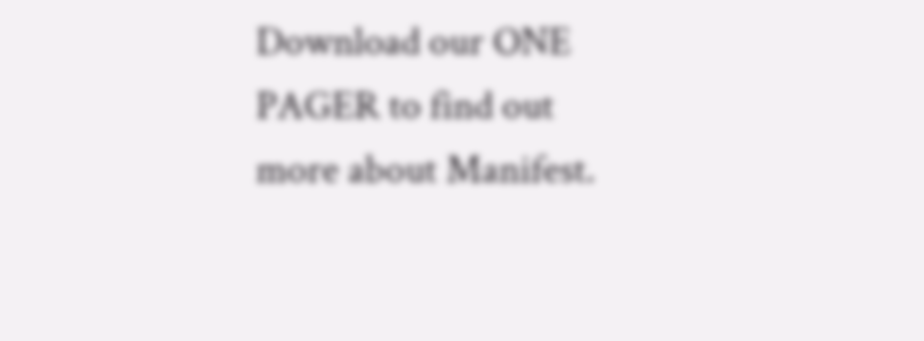Download our ONE PAGER to find out more about Manifest.